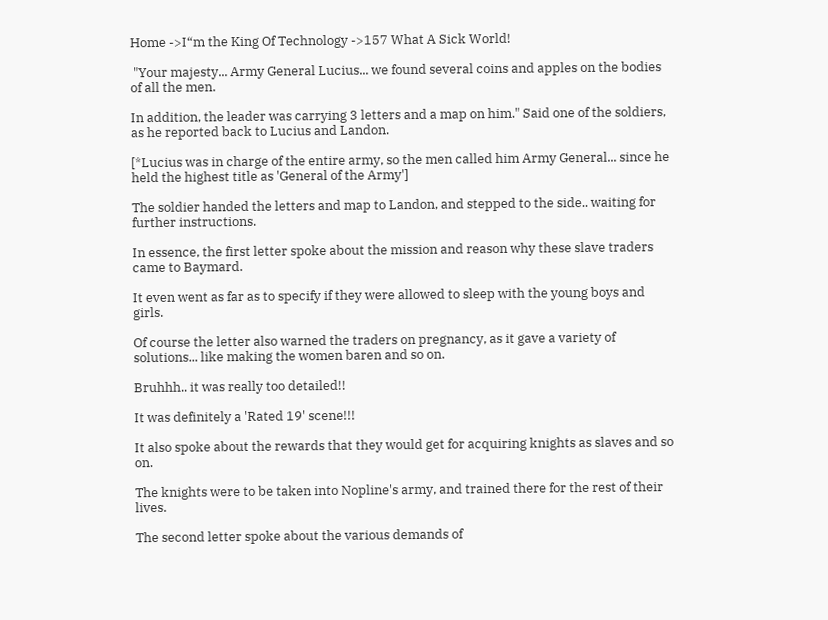Home ->I“m the King Of Technology ->157 What A Sick World!

 "Your majesty... Army General Lucius... we found several coins and apples on the bodies of all the men.

In addition, the leader was carrying 3 letters and a map on him." Said one of the soldiers, as he reported back to Lucius and Landon.

[*Lucius was in charge of the entire army, so the men called him Army General... since he held the highest title as 'General of the Army']

The soldier handed the letters and map to Landon, and stepped to the side.. waiting for further instructions.

In essence, the first letter spoke about the mission and reason why these slave traders came to Baymard.

It even went as far as to specify if they were allowed to sleep with the young boys and girls.

Of course the letter also warned the traders on pregnancy, as it gave a variety of solutions... like making the women baren and so on.

Bruhhh.. it was really too detailed!!

It was definitely a 'Rated 19' scene!!!

It also spoke about the rewards that they would get for acquiring knights as slaves and so on.

The knights were to be taken into Nopline's army, and trained there for the rest of their lives.

The second letter spoke about the various demands of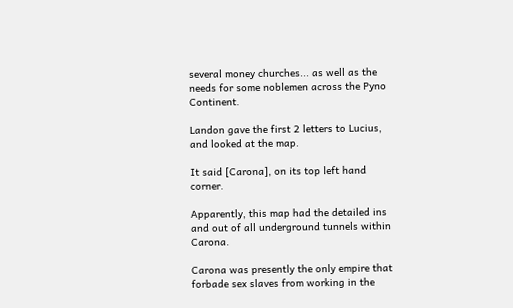several money churches... as well as the needs for some noblemen across the Pyno Continent.

Landon gave the first 2 letters to Lucius, and looked at the map.

It said [Carona], on its top left hand corner.

Apparently, this map had the detailed ins and out of all underground tunnels within Carona.

Carona was presently the only empire that forbade sex slaves from working in the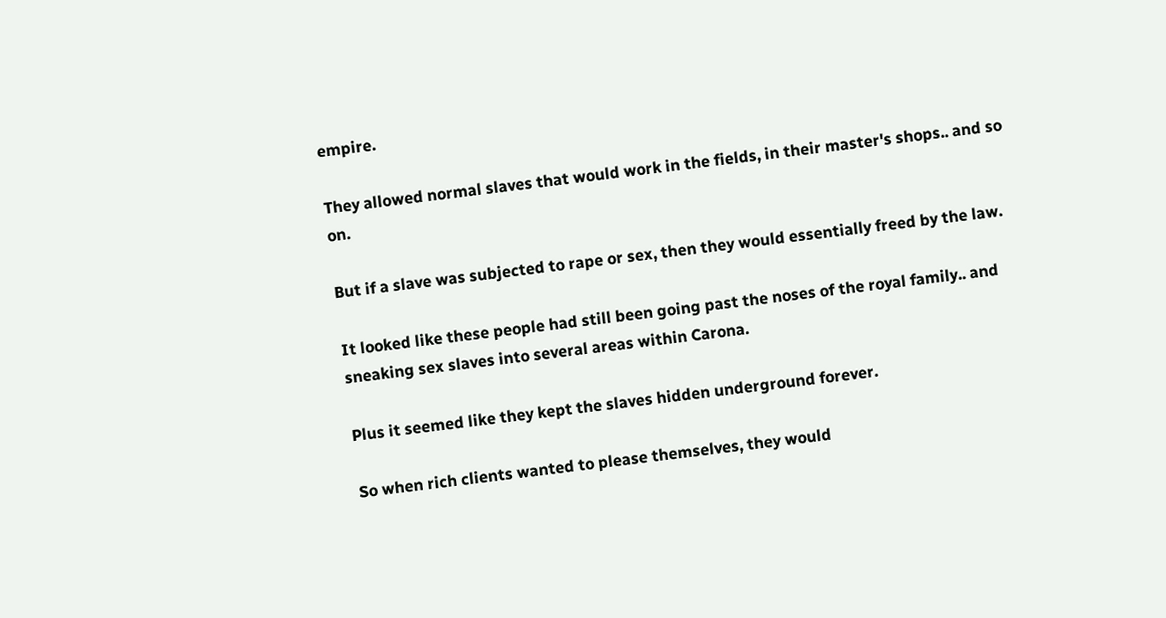empire.

They allowed normal slaves that would work in the fields, in their master's shops.. and so on.

But if a slave was subjected to rape or sex, then they would essentially freed by the law.

It looked like these people had still been going past the noses of the royal family.. and sneaking sex slaves into several areas within Carona.

Plus it seemed like they kept the slaves hidden underground forever.

So when rich clients wanted to please themselves, they would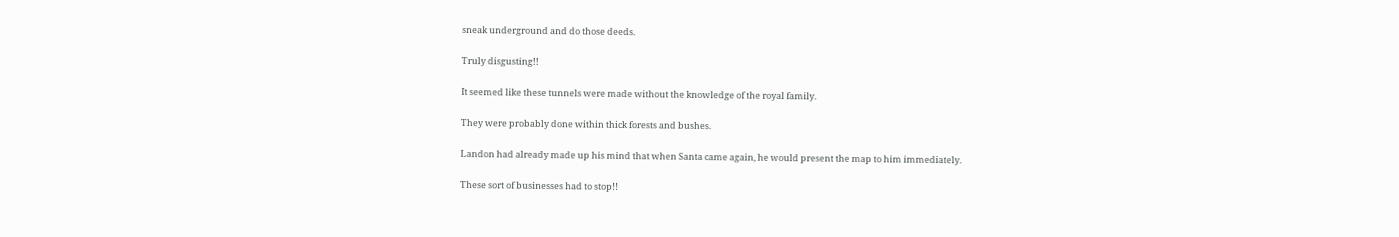sneak underground and do those deeds.

Truly disgusting!!

It seemed like these tunnels were made without the knowledge of the royal family.

They were probably done within thick forests and bushes.

Landon had already made up his mind that when Santa came again, he would present the map to him immediately.

These sort of businesses had to stop!!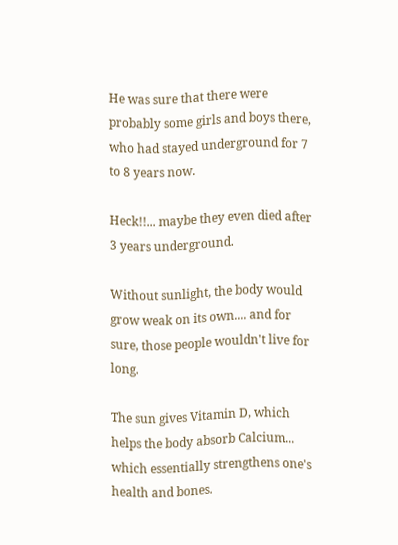He was sure that there were probably some girls and boys there, who had stayed underground for 7 to 8 years now.

Heck!!... maybe they even died after 3 years underground.

Without sunlight, the body would grow weak on its own.... and for sure, those people wouldn't live for long.

The sun gives Vitamin D, which helps the body absorb Calcium... which essentially strengthens one's health and bones.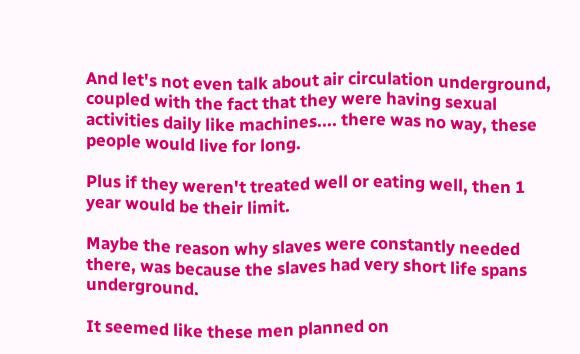And let's not even talk about air circulation underground, coupled with the fact that they were having sexual activities daily like machines.... there was no way, these people would live for long.

Plus if they weren't treated well or eating well, then 1 year would be their limit.

Maybe the reason why slaves were constantly needed there, was because the slaves had very short life spans underground.

It seemed like these men planned on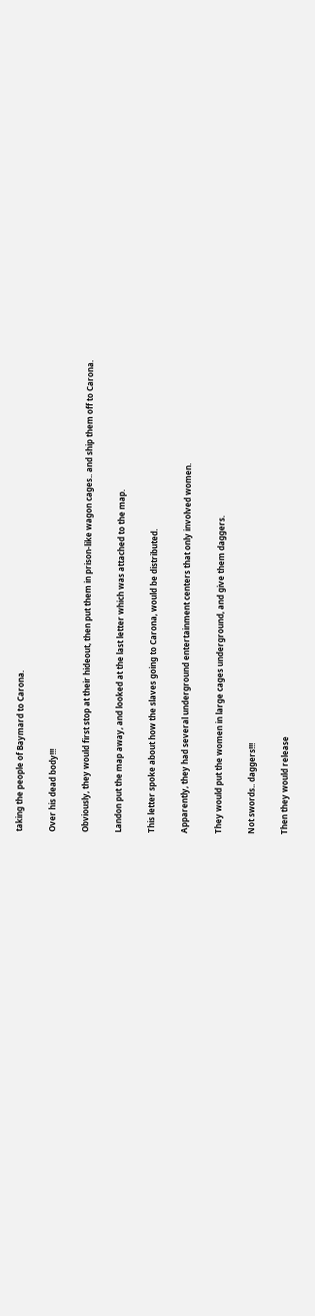taking the people of Baymard to Carona.

Over his dead body!!!

Obviously, they would first stop at their hideout, then put them in prison-like wagon cages.. and ship them off to Carona.

Landon put the map away, and looked at the last letter which was attached to the map.

This letter spoke about how the slaves going to Carona, would be distributed.

Apparently, they had several underground entertainment centers that only involved women.

They would put the women in large cages underground, and give them daggers.

Not swords.. daggers!!!

Then they would release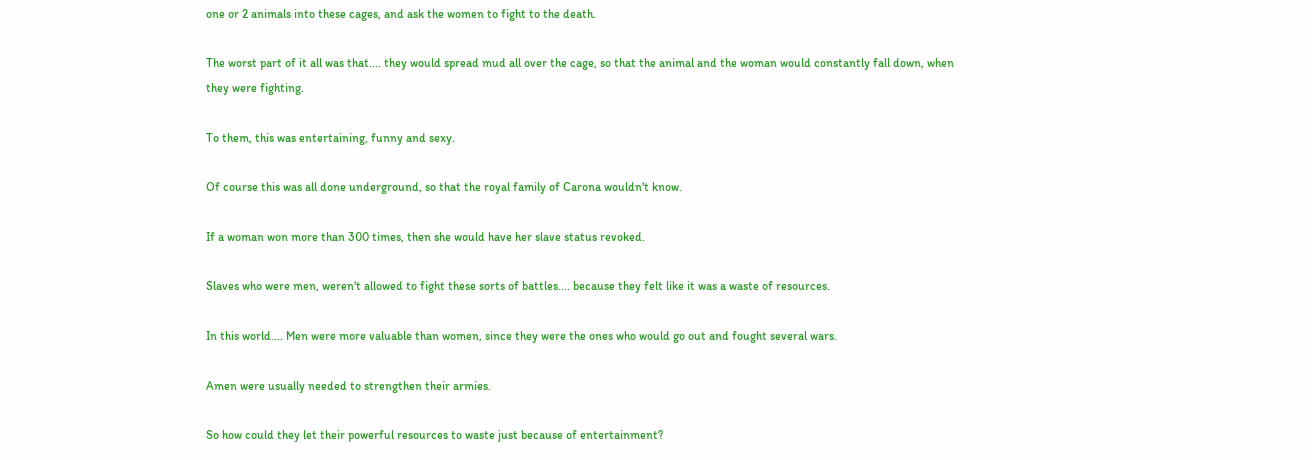one or 2 animals into these cages, and ask the women to fight to the death.

The worst part of it all was that.... they would spread mud all over the cage, so that the animal and the woman would constantly fall down, when they were fighting.

To them, this was entertaining, funny and sexy.

Of course this was all done underground, so that the royal family of Carona wouldn't know.

If a woman won more than 300 times, then she would have her slave status revoked.

Slaves who were men, weren't allowed to fight these sorts of battles.... because they felt like it was a waste of resources.

In this world.... Men were more valuable than women, since they were the ones who would go out and fought several wars.

Amen were usually needed to strengthen their armies.

So how could they let their powerful resources to waste just because of entertainment?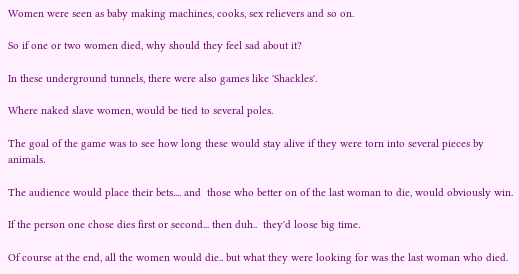Women were seen as baby making machines, cooks, sex relievers and so on.

So if one or two women died, why should they feel sad about it?

In these underground tunnels, there were also games like 'Shackles'.

Where naked slave women, would be tied to several poles.

The goal of the game was to see how long these would stay alive if they were torn into several pieces by animals.

The audience would place their bets.... and  those who better on of the last woman to die, would obviously win.

If the person one chose dies first or second... then duh..  they'd loose big time.

Of course at the end, all the women would die.. but what they were looking for was the last woman who died.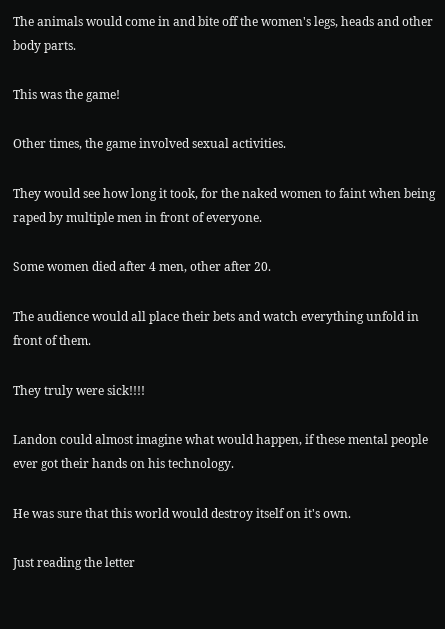The animals would come in and bite off the women's legs, heads and other body parts.

This was the game!

Other times, the game involved sexual activities.

They would see how long it took, for the naked women to faint when being raped by multiple men in front of everyone.

Some women died after 4 men, other after 20.

The audience would all place their bets and watch everything unfold in front of them.

They truly were sick!!!!

Landon could almost imagine what would happen, if these mental people ever got their hands on his technology.

He was sure that this world would destroy itself on it's own.

Just reading the letter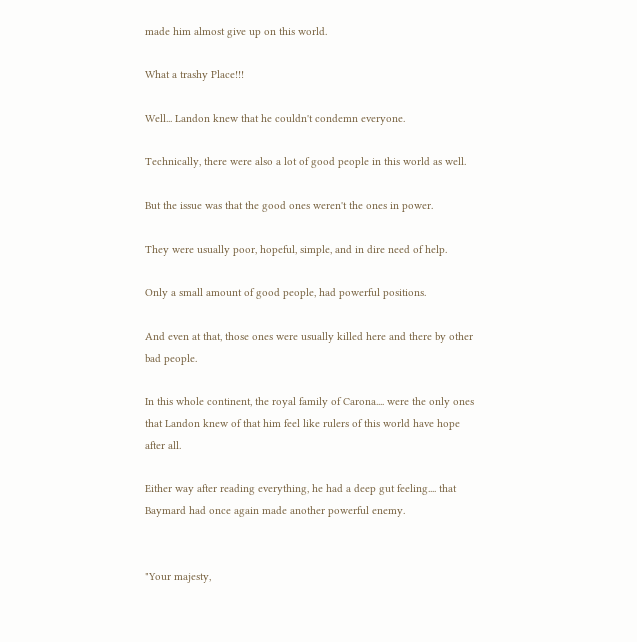made him almost give up on this world.

What a trashy Place!!!

Well... Landon knew that he couldn't condemn everyone.

Technically, there were also a lot of good people in this world as well.

But the issue was that the good ones weren't the ones in power.

They were usually poor, hopeful, simple, and in dire need of help.

Only a small amount of good people, had powerful positions.

And even at that, those ones were usually killed here and there by other bad people.

In this whole continent, the royal family of Carona.... were the only ones that Landon knew of that him feel like rulers of this world have hope after all.

Either way after reading everything, he had a deep gut feeling.... that Baymard had once again made another powerful enemy.


"Your majesty,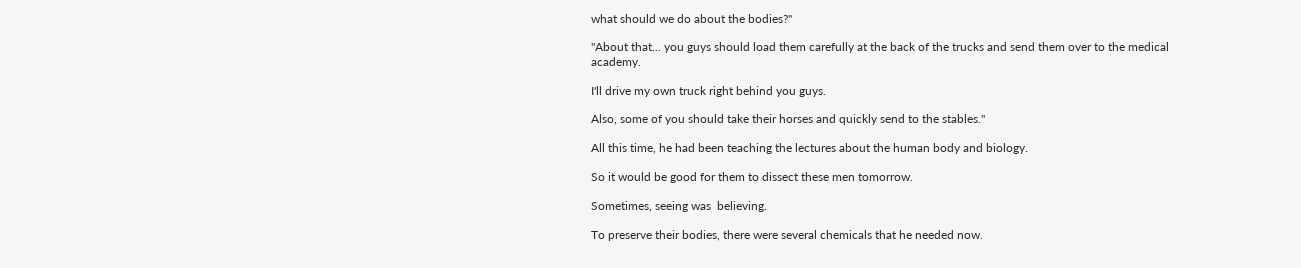what should we do about the bodies?"

"About that... you guys should load them carefully at the back of the trucks and send them over to the medical academy.

I'll drive my own truck right behind you guys.

Also, some of you should take their horses and quickly send to the stables."

All this time, he had been teaching the lectures about the human body and biology.

So it would be good for them to dissect these men tomorrow.

Sometimes, seeing was  believing.

To preserve their bodies, there were several chemicals that he needed now.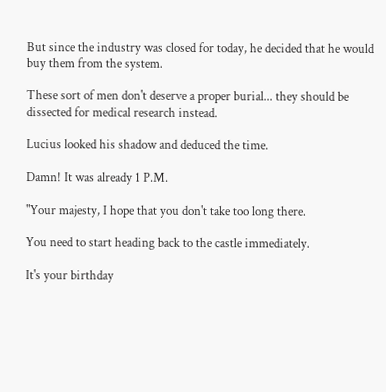But since the industry was closed for today, he decided that he would buy them from the system.

These sort of men don't deserve a proper burial... they should be dissected for medical research instead.

Lucius looked his shadow and deduced the time.

Damn! It was already 1 P.M.

"Your majesty, I hope that you don't take too long there.

You need to start heading back to the castle immediately.

It's your birthday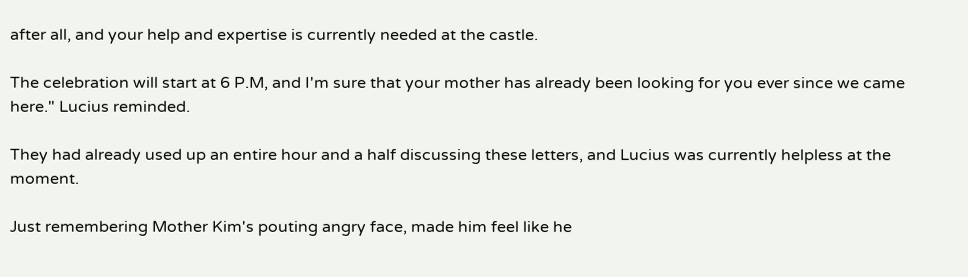after all, and your help and expertise is currently needed at the castle.

The celebration will start at 6 P.M, and I'm sure that your mother has already been looking for you ever since we came here." Lucius reminded.

They had already used up an entire hour and a half discussing these letters, and Lucius was currently helpless at the moment.

Just remembering Mother Kim's pouting angry face, made him feel like he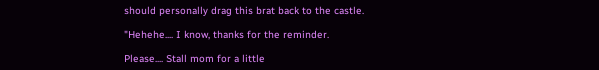should personally drag this brat back to the castle.

"Hehehe.... I know, thanks for the reminder.

Please.... Stall mom for a little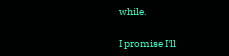while.

I promise I'll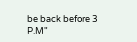be back before 3 P.M"